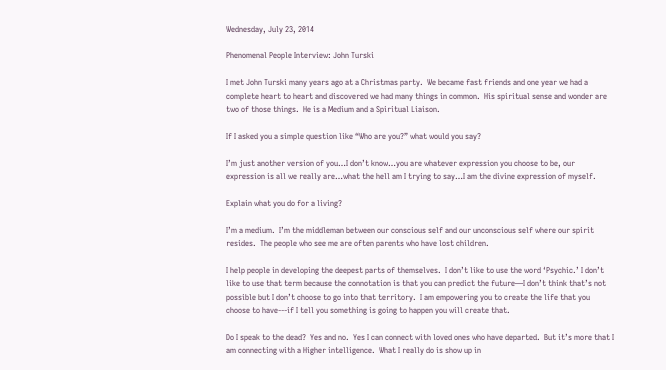Wednesday, July 23, 2014

Phenomenal People Interview: John Turski

I met John Turski many years ago at a Christmas party.  We became fast friends and one year we had a complete heart to heart and discovered we had many things in common.  His spiritual sense and wonder are two of those things.  He is a Medium and a Spiritual Liaison.

If I asked you a simple question like “Who are you?” what would you say?

I’m just another version of you…I don’t know…you are whatever expression you choose to be, our expression is all we really are…what the hell am I trying to say…I am the divine expression of myself.

Explain what you do for a living?

I’m a medium.  I’m the middleman between our conscious self and our unconscious self where our spirit resides.  The people who see me are often parents who have lost children.

I help people in developing the deepest parts of themselves.  I don’t like to use the word ‘Psychic.’ I don’t like to use that term because the connotation is that you can predict the future—I don’t think that’s not possible but I don’t choose to go into that territory.  I am empowering you to create the life that you choose to have---if I tell you something is going to happen you will create that.

Do I speak to the dead?  Yes and no.  Yes I can connect with loved ones who have departed.  But it’s more that I am connecting with a Higher intelligence.  What I really do is show up in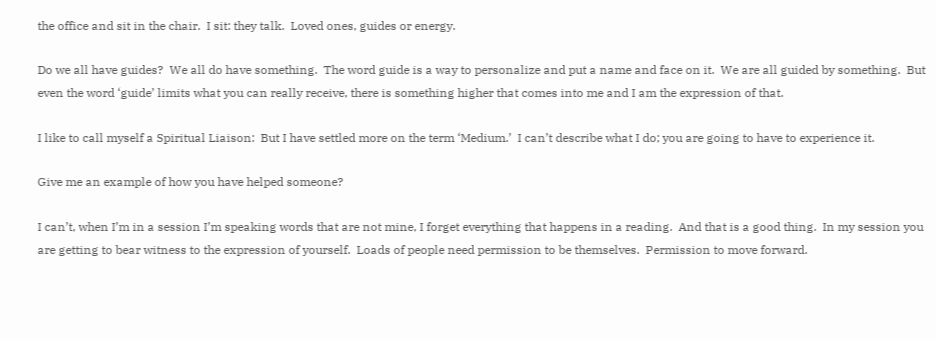the office and sit in the chair.  I sit: they talk.  Loved ones, guides or energy.

Do we all have guides?  We all do have something.  The word guide is a way to personalize and put a name and face on it.  We are all guided by something.  But even the word ‘guide’ limits what you can really receive, there is something higher that comes into me and I am the expression of that.

I like to call myself a Spiritual Liaison:  But I have settled more on the term ‘Medium.’  I can’t describe what I do; you are going to have to experience it.

Give me an example of how you have helped someone?

I can’t, when I’m in a session I’m speaking words that are not mine, I forget everything that happens in a reading.  And that is a good thing.  In my session you are getting to bear witness to the expression of yourself.  Loads of people need permission to be themselves.  Permission to move forward.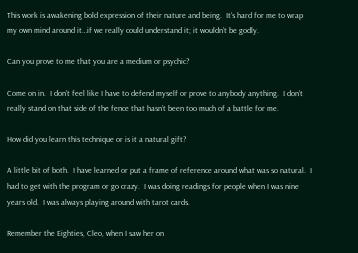This work is awakening bold expression of their nature and being.  It’s hard for me to wrap my own mind around it…if we really could understand it; it wouldn’t be godly.

Can you prove to me that you are a medium or psychic?

Come on in.  I don’t feel like I have to defend myself or prove to anybody anything.  I don’t really stand on that side of the fence that hasn’t been too much of a battle for me.

How did you learn this technique or is it a natural gift?

A little bit of both.  I have learned or put a frame of reference around what was so natural.  I had to get with the program or go crazy.  I was doing readings for people when I was nine years old.  I was always playing around with tarot cards.

Remember the Eighties, Cleo, when I saw her on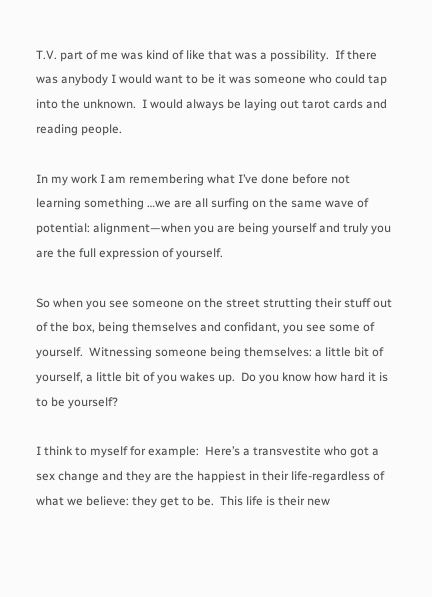T.V. part of me was kind of like that was a possibility.  If there was anybody I would want to be it was someone who could tap into the unknown.  I would always be laying out tarot cards and reading people.

In my work I am remembering what I’ve done before not learning something …we are all surfing on the same wave of potential: alignment—when you are being yourself and truly you are the full expression of yourself.

So when you see someone on the street strutting their stuff out of the box, being themselves and confidant, you see some of yourself.  Witnessing someone being themselves: a little bit of yourself, a little bit of you wakes up.  Do you know how hard it is to be yourself?

I think to myself for example:  Here’s a transvestite who got a sex change and they are the happiest in their life-regardless of what we believe: they get to be.  This life is their new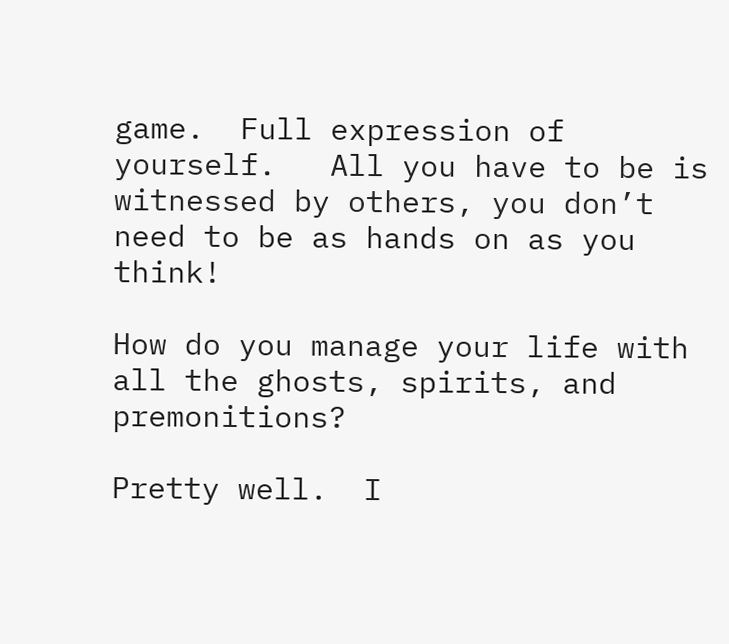game.  Full expression of yourself.   All you have to be is witnessed by others, you don’t need to be as hands on as you think!

How do you manage your life with all the ghosts, spirits, and premonitions?

Pretty well.  I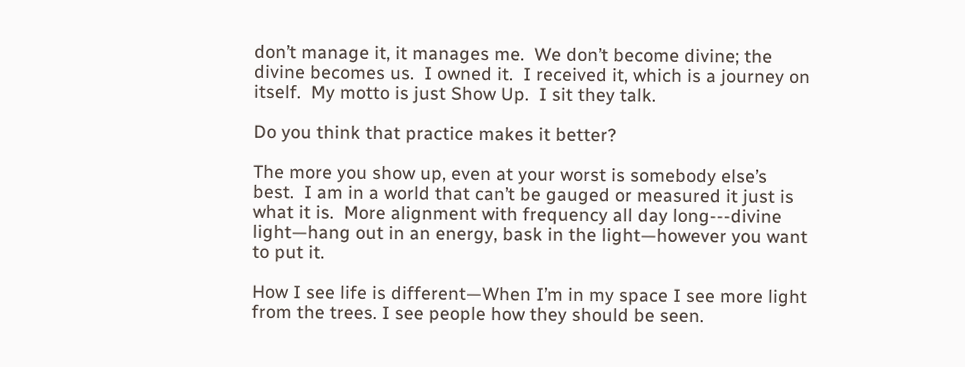don’t manage it, it manages me.  We don’t become divine; the divine becomes us.  I owned it.  I received it, which is a journey on itself.  My motto is just Show Up.  I sit they talk.

Do you think that practice makes it better?

The more you show up, even at your worst is somebody else’s best.  I am in a world that can’t be gauged or measured it just is what it is.  More alignment with frequency all day long---divine light—hang out in an energy, bask in the light—however you want to put it.

How I see life is different—When I’m in my space I see more light from the trees. I see people how they should be seen.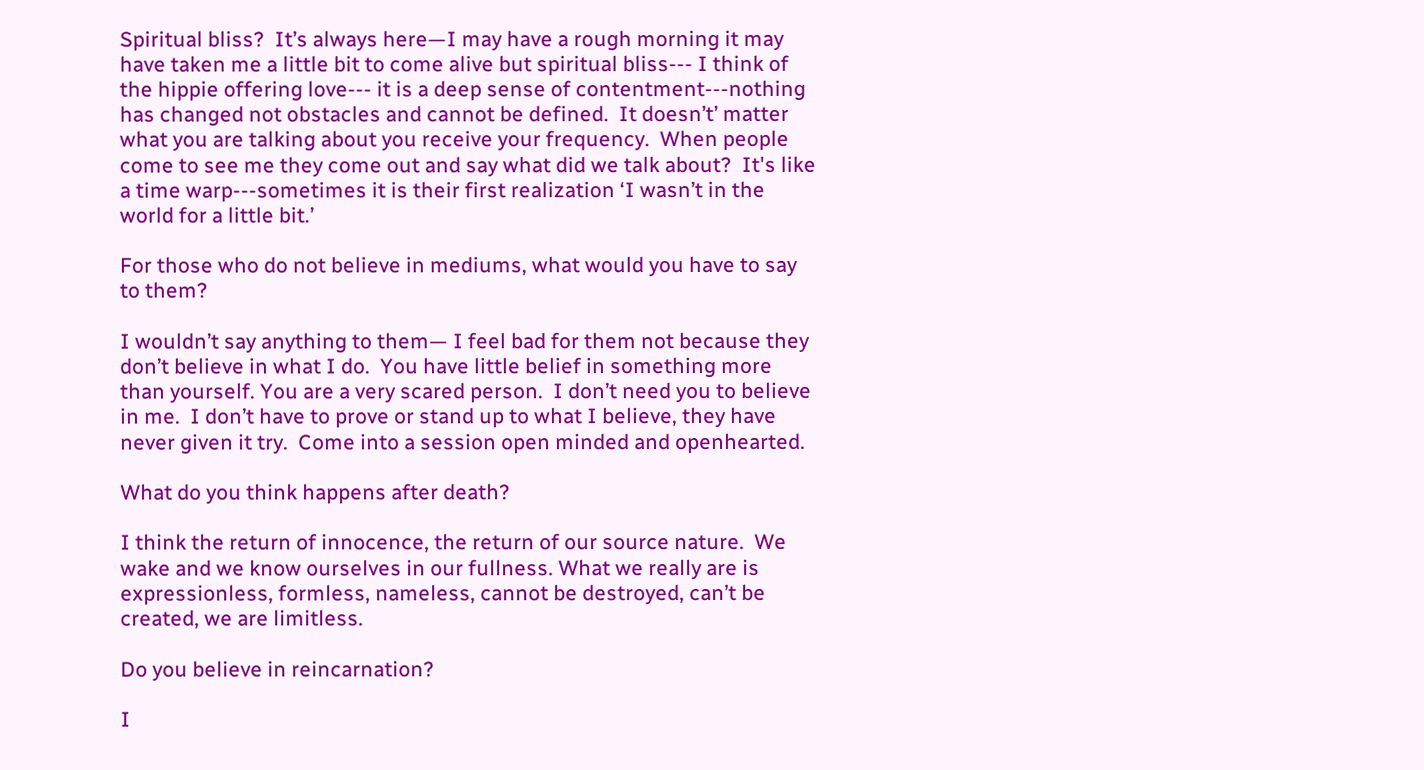Spiritual bliss?  It’s always here—I may have a rough morning it may have taken me a little bit to come alive but spiritual bliss--- I think of the hippie offering love--- it is a deep sense of contentment---nothing has changed not obstacles and cannot be defined.  It doesn’t’ matter what you are talking about you receive your frequency.  When people come to see me they come out and say what did we talk about?  It's like a time warp---sometimes it is their first realization ‘I wasn’t in the world for a little bit.’

For those who do not believe in mediums, what would you have to say to them?

I wouldn’t say anything to them— I feel bad for them not because they don’t believe in what I do.  You have little belief in something more than yourself. You are a very scared person.  I don’t need you to believe in me.  I don’t have to prove or stand up to what I believe, they have never given it try.  Come into a session open minded and openhearted.

What do you think happens after death?

I think the return of innocence, the return of our source nature.  We wake and we know ourselves in our fullness. What we really are is expressionless, formless, nameless, cannot be destroyed, can’t be created, we are limitless.

Do you believe in reincarnation?

I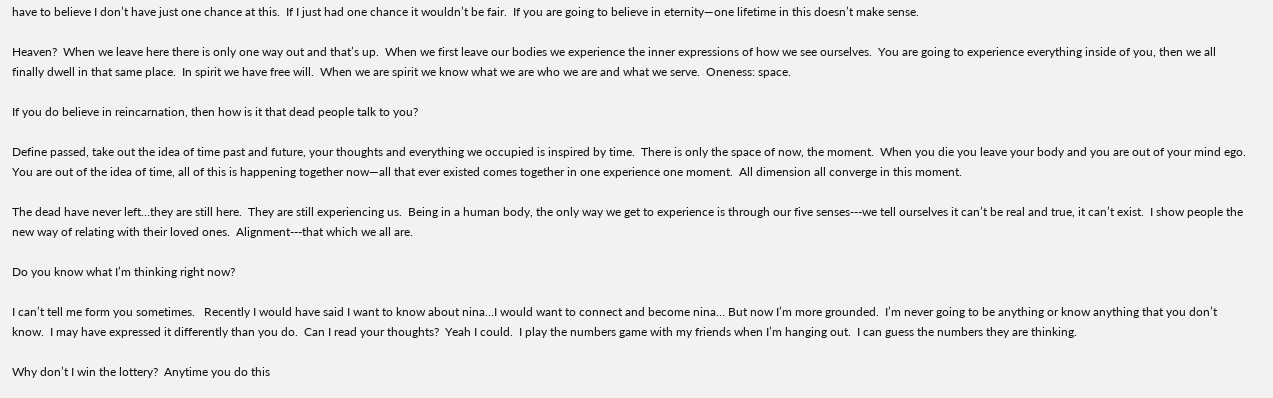have to believe I don’t have just one chance at this.  If I just had one chance it wouldn’t be fair.  If you are going to believe in eternity—one lifetime in this doesn’t make sense.

Heaven?  When we leave here there is only one way out and that’s up.  When we first leave our bodies we experience the inner expressions of how we see ourselves.  You are going to experience everything inside of you, then we all finally dwell in that same place.  In spirit we have free will.  When we are spirit we know what we are who we are and what we serve.  Oneness: space.

If you do believe in reincarnation, then how is it that dead people talk to you?

Define passed, take out the idea of time past and future, your thoughts and everything we occupied is inspired by time.  There is only the space of now, the moment.  When you die you leave your body and you are out of your mind ego.  You are out of the idea of time, all of this is happening together now—all that ever existed comes together in one experience one moment.  All dimension all converge in this moment.

The dead have never left…they are still here.  They are still experiencing us.  Being in a human body, the only way we get to experience is through our five senses---we tell ourselves it can’t be real and true, it can’t exist.  I show people the new way of relating with their loved ones.  Alignment---that which we all are.

Do you know what I’m thinking right now?

I can’t tell me form you sometimes.   Recently I would have said I want to know about nina…I would want to connect and become nina… But now I’m more grounded.  I’m never going to be anything or know anything that you don’t know.  I may have expressed it differently than you do.  Can I read your thoughts?  Yeah I could.  I play the numbers game with my friends when I’m hanging out.  I can guess the numbers they are thinking.

Why don’t I win the lottery?  Anytime you do this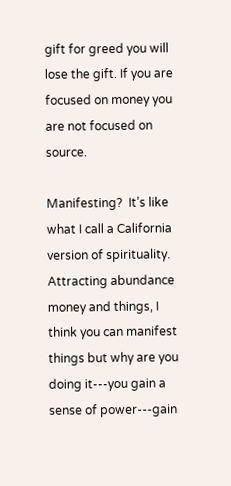gift for greed you will lose the gift. If you are focused on money you are not focused on source.

Manifesting?  It’s like what I call a California version of spirituality.  Attracting abundance money and things, I think you can manifest things but why are you doing it---you gain a sense of power---gain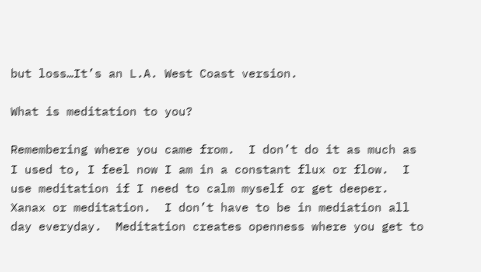but loss…It’s an L.A. West Coast version.

What is meditation to you?

Remembering where you came from.  I don’t do it as much as I used to, I feel now I am in a constant flux or flow.  I use meditation if I need to calm myself or get deeper.  Xanax or meditation.  I don’t have to be in mediation all day everyday.  Meditation creates openness where you get to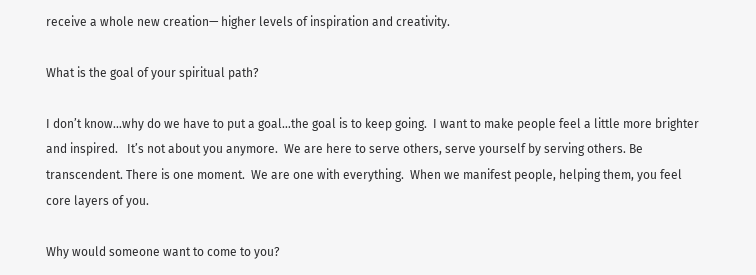receive a whole new creation— higher levels of inspiration and creativity.

What is the goal of your spiritual path?

I don’t know…why do we have to put a goal…the goal is to keep going.  I want to make people feel a little more brighter and inspired.   It’s not about you anymore.  We are here to serve others, serve yourself by serving others. Be transcendent. There is one moment.  We are one with everything.  When we manifest people, helping them, you feel core layers of you.

Why would someone want to come to you?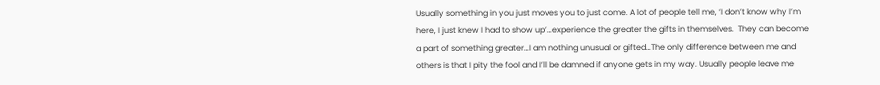Usually something in you just moves you to just come. A lot of people tell me, ‘I don’t know why I’m here, I just knew I had to show up’…experience the greater the gifts in themselves.  They can become a part of something greater…I am nothing unusual or gifted…The only difference between me and others is that I pity the fool and I’ll be damned if anyone gets in my way. Usually people leave me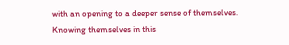with an opening to a deeper sense of themselves.  Knowing themselves in this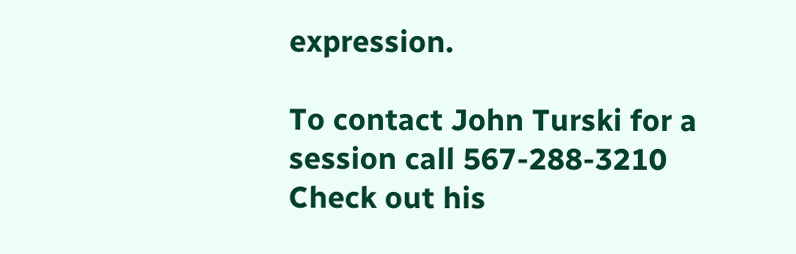expression.

To contact John Turski for a session call 567-288-3210
Check out his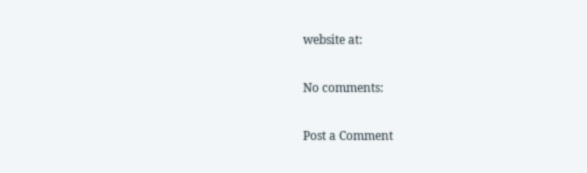website at:

No comments:

Post a Comment